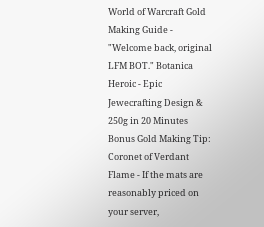World of Warcraft Gold Making Guide - "Welcome back, original LFM BOT." Botanica Heroic - Epic Jewecrafting Design & 250g in 20 Minutes Bonus Gold Making Tip: Coronet of Verdant Flame - If the mats are reasonably priced on your server,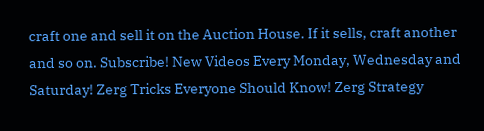craft one and sell it on the Auction House. If it sells, craft another and so on. Subscribe! New Videos Every Monday, Wednesday and Saturday! Zerg Tricks Everyone Should Know! Zerg Strategy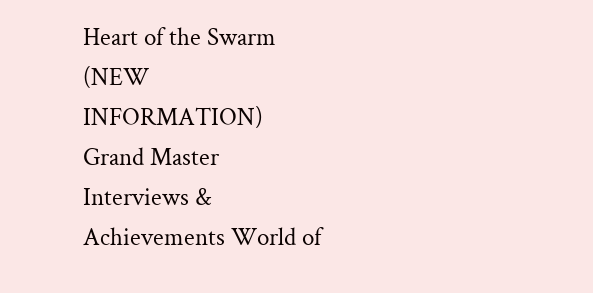Heart of the Swarm (NEW INFORMATION) Grand Master Interviews & Achievements World of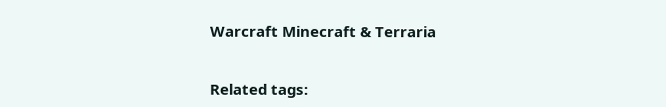Warcraft Minecraft & Terraria


Related tags: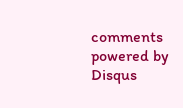comments powered by Disqus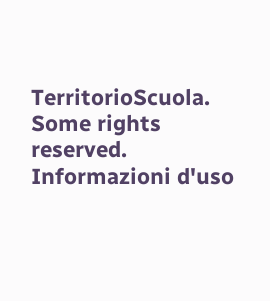TerritorioScuola. Some rights reserved. Informazioni d'uso